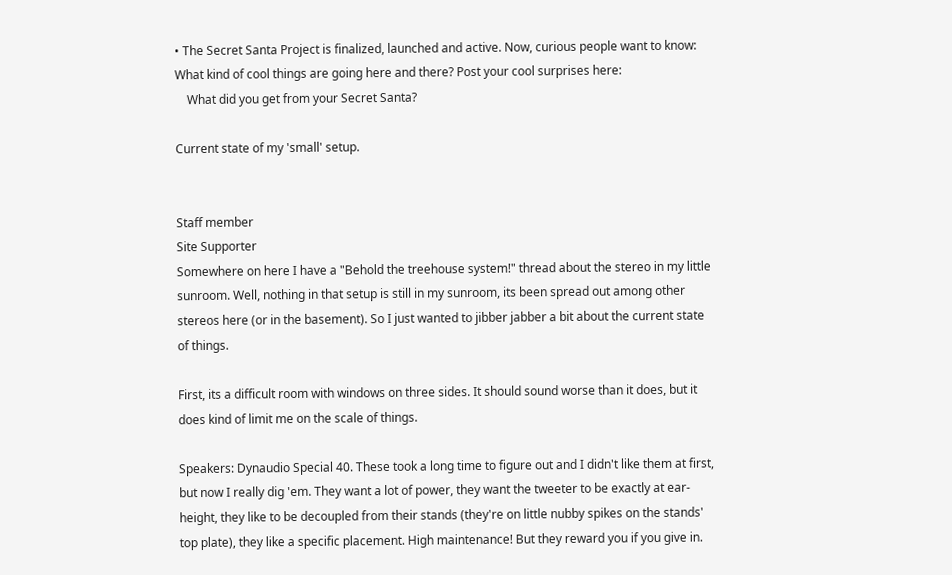• The Secret Santa Project is finalized, launched and active. Now, curious people want to know: What kind of cool things are going here and there? Post your cool surprises here:
    What did you get from your Secret Santa?

Current state of my 'small' setup.


Staff member
Site Supporter
Somewhere on here I have a "Behold the treehouse system!" thread about the stereo in my little sunroom. Well, nothing in that setup is still in my sunroom, its been spread out among other stereos here (or in the basement). So I just wanted to jibber jabber a bit about the current state of things.

First, its a difficult room with windows on three sides. It should sound worse than it does, but it does kind of limit me on the scale of things.

Speakers: Dynaudio Special 40. These took a long time to figure out and I didn't like them at first, but now I really dig 'em. They want a lot of power, they want the tweeter to be exactly at ear-height, they like to be decoupled from their stands (they're on little nubby spikes on the stands' top plate), they like a specific placement. High maintenance! But they reward you if you give in.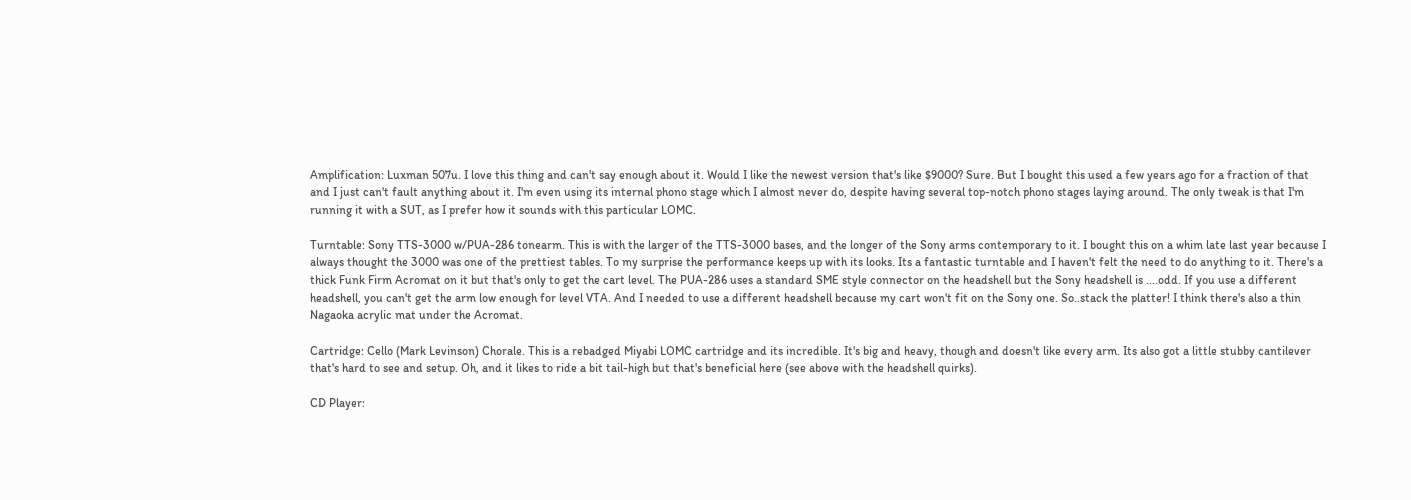Amplification: Luxman 507u. I love this thing and can't say enough about it. Would I like the newest version that's like $9000? Sure. But I bought this used a few years ago for a fraction of that and I just can't fault anything about it. I'm even using its internal phono stage which I almost never do, despite having several top-notch phono stages laying around. The only tweak is that I'm running it with a SUT, as I prefer how it sounds with this particular LOMC.

Turntable: Sony TTS-3000 w/PUA-286 tonearm. This is with the larger of the TTS-3000 bases, and the longer of the Sony arms contemporary to it. I bought this on a whim late last year because I always thought the 3000 was one of the prettiest tables. To my surprise the performance keeps up with its looks. Its a fantastic turntable and I haven't felt the need to do anything to it. There's a thick Funk Firm Acromat on it but that's only to get the cart level. The PUA-286 uses a standard SME style connector on the headshell but the Sony headshell is ....odd. If you use a different headshell, you can't get the arm low enough for level VTA. And I needed to use a different headshell because my cart won't fit on the Sony one. So..stack the platter! I think there's also a thin Nagaoka acrylic mat under the Acromat.

Cartridge: Cello (Mark Levinson) Chorale. This is a rebadged Miyabi LOMC cartridge and its incredible. It's big and heavy, though and doesn't like every arm. Its also got a little stubby cantilever that's hard to see and setup. Oh, and it likes to ride a bit tail-high but that's beneficial here (see above with the headshell quirks).

CD Player: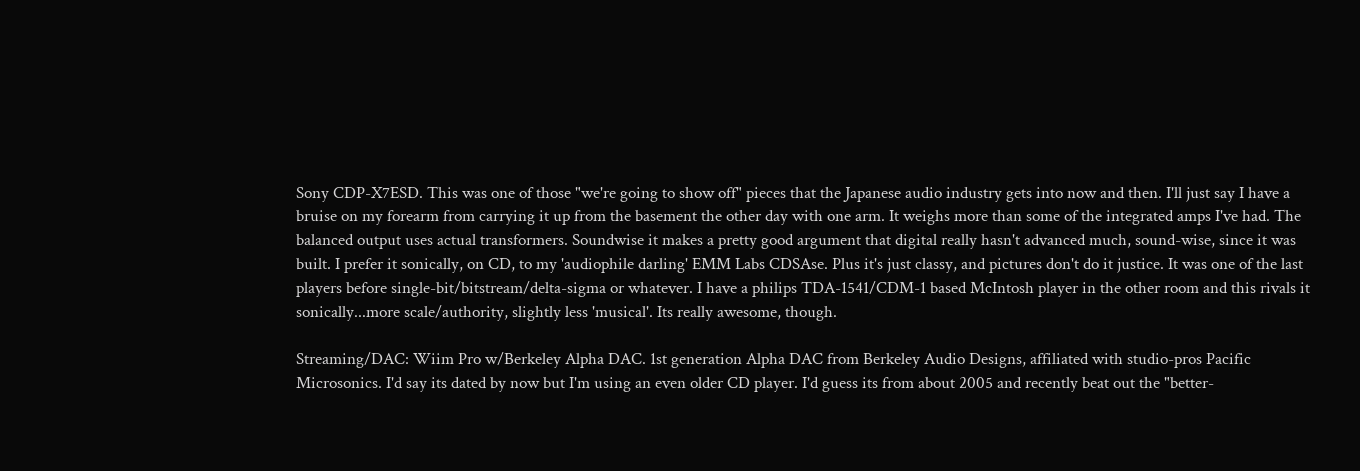Sony CDP-X7ESD. This was one of those "we're going to show off" pieces that the Japanese audio industry gets into now and then. I'll just say I have a bruise on my forearm from carrying it up from the basement the other day with one arm. It weighs more than some of the integrated amps I've had. The balanced output uses actual transformers. Soundwise it makes a pretty good argument that digital really hasn't advanced much, sound-wise, since it was built. I prefer it sonically, on CD, to my 'audiophile darling' EMM Labs CDSAse. Plus it's just classy, and pictures don't do it justice. It was one of the last players before single-bit/bitstream/delta-sigma or whatever. I have a philips TDA-1541/CDM-1 based McIntosh player in the other room and this rivals it sonically...more scale/authority, slightly less 'musical'. Its really awesome, though.

Streaming/DAC: Wiim Pro w/Berkeley Alpha DAC. 1st generation Alpha DAC from Berkeley Audio Designs, affiliated with studio-pros Pacific Microsonics. I'd say its dated by now but I'm using an even older CD player. I'd guess its from about 2005 and recently beat out the "better-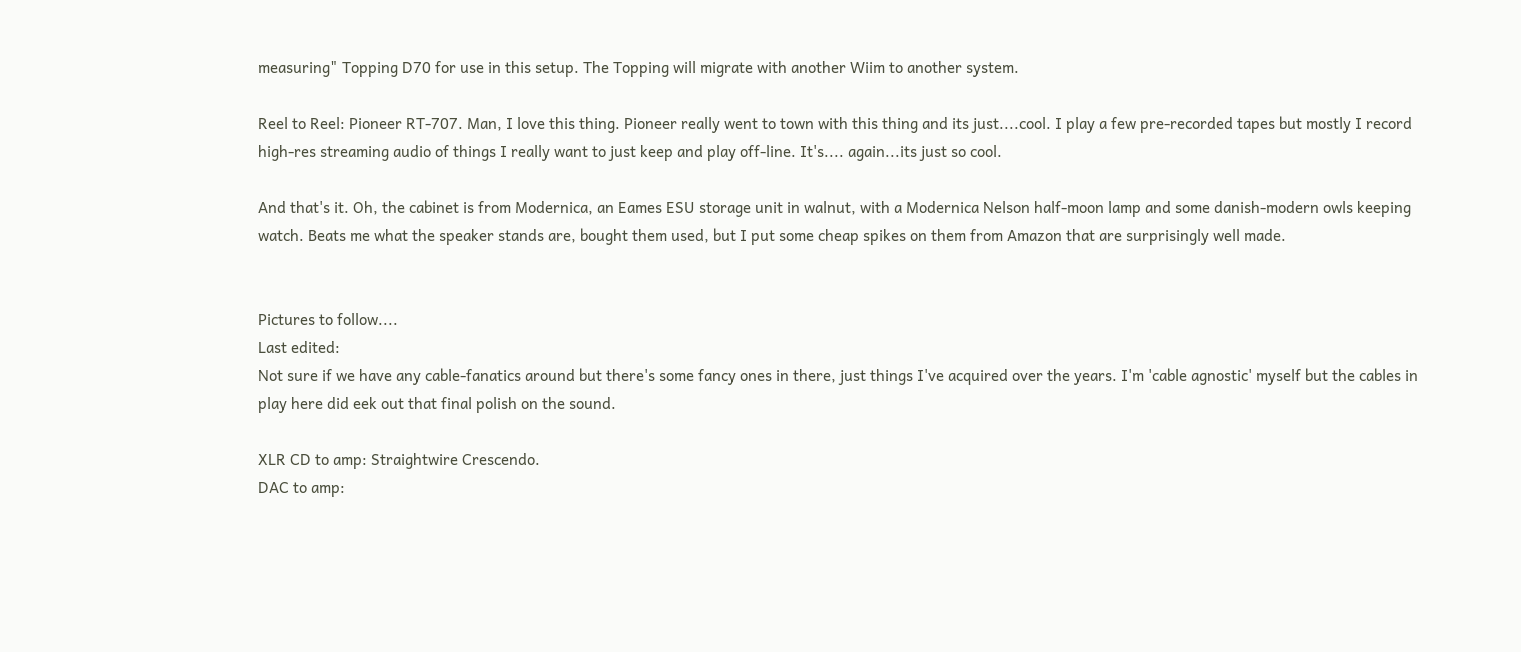measuring" Topping D70 for use in this setup. The Topping will migrate with another Wiim to another system.

Reel to Reel: Pioneer RT-707. Man, I love this thing. Pioneer really went to town with this thing and its just....cool. I play a few pre-recorded tapes but mostly I record high-res streaming audio of things I really want to just keep and play off-line. It's.... again...its just so cool.

And that's it. Oh, the cabinet is from Modernica, an Eames ESU storage unit in walnut, with a Modernica Nelson half-moon lamp and some danish-modern owls keeping watch. Beats me what the speaker stands are, bought them used, but I put some cheap spikes on them from Amazon that are surprisingly well made.


Pictures to follow....
Last edited:
Not sure if we have any cable-fanatics around but there's some fancy ones in there, just things I've acquired over the years. I'm 'cable agnostic' myself but the cables in play here did eek out that final polish on the sound.

XLR CD to amp: Straightwire Crescendo.
DAC to amp: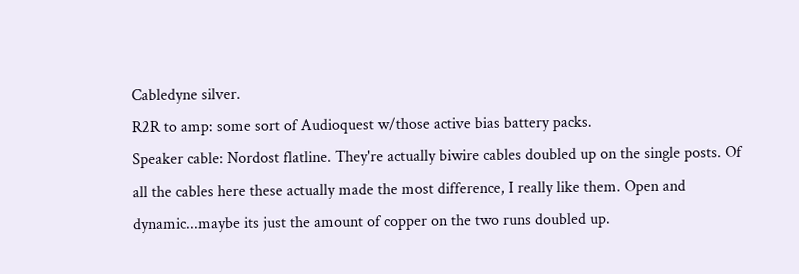Cabledyne silver.
R2R to amp: some sort of Audioquest w/those active bias battery packs.
Speaker cable: Nordost flatline. They're actually biwire cables doubled up on the single posts. Of all the cables here these actually made the most difference, I really like them. Open and dynamic...maybe its just the amount of copper on the two runs doubled up.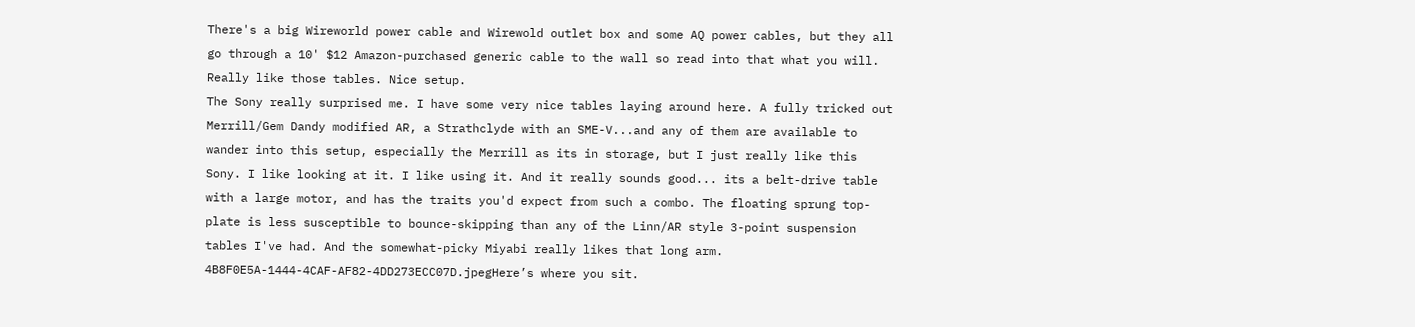There's a big Wireworld power cable and Wirewold outlet box and some AQ power cables, but they all go through a 10' $12 Amazon-purchased generic cable to the wall so read into that what you will.
Really like those tables. Nice setup.
The Sony really surprised me. I have some very nice tables laying around here. A fully tricked out Merrill/Gem Dandy modified AR, a Strathclyde with an SME-V...and any of them are available to wander into this setup, especially the Merrill as its in storage, but I just really like this Sony. I like looking at it. I like using it. And it really sounds good... its a belt-drive table with a large motor, and has the traits you'd expect from such a combo. The floating sprung top-plate is less susceptible to bounce-skipping than any of the Linn/AR style 3-point suspension tables I've had. And the somewhat-picky Miyabi really likes that long arm.
4B8F0E5A-1444-4CAF-AF82-4DD273ECC07D.jpegHere’s where you sit.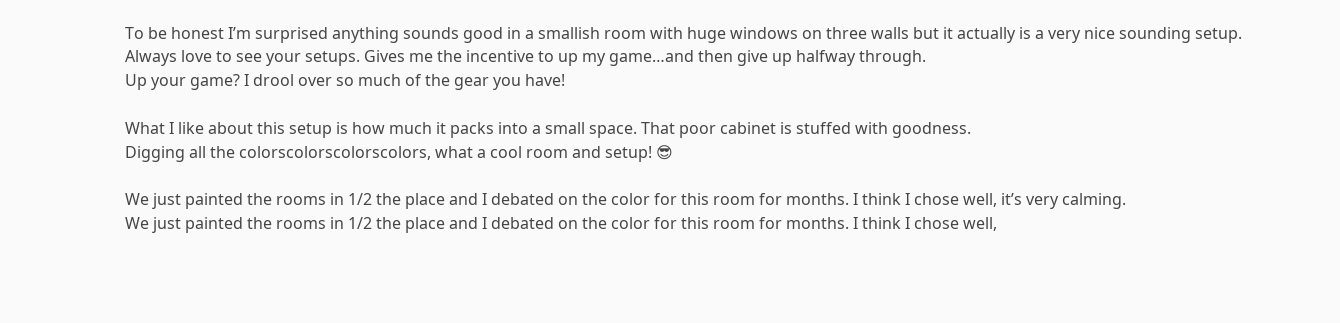To be honest I’m surprised anything sounds good in a smallish room with huge windows on three walls but it actually is a very nice sounding setup.
Always love to see your setups. Gives me the incentive to up my game…and then give up halfway through.
Up your game? I drool over so much of the gear you have!

What I like about this setup is how much it packs into a small space. That poor cabinet is stuffed with goodness.
Digging all the colorscolorscolorscolors, what a cool room and setup! 😎

We just painted the rooms in 1/2 the place and I debated on the color for this room for months. I think I chose well, it’s very calming.
We just painted the rooms in 1/2 the place and I debated on the color for this room for months. I think I chose well,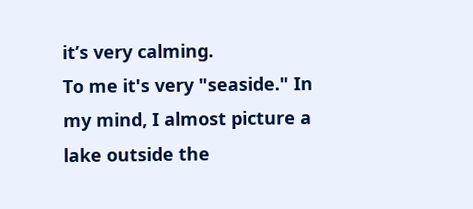it’s very calming.
To me it's very "seaside." In my mind, I almost picture a lake outside the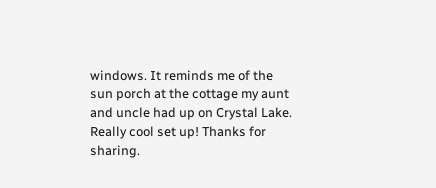windows. It reminds me of the sun porch at the cottage my aunt and uncle had up on Crystal Lake.
Really cool set up! Thanks for sharing.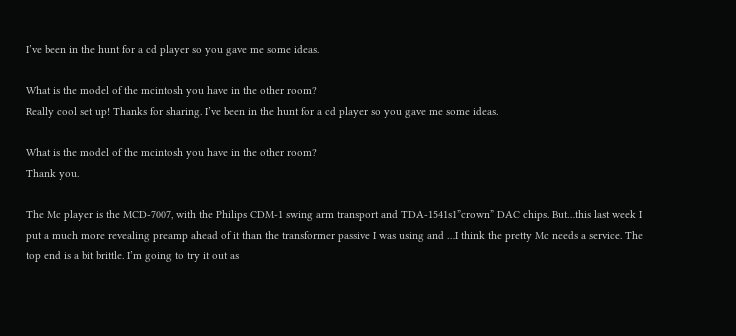I’ve been in the hunt for a cd player so you gave me some ideas.

What is the model of the mcintosh you have in the other room?
Really cool set up! Thanks for sharing. I’ve been in the hunt for a cd player so you gave me some ideas.

What is the model of the mcintosh you have in the other room?
Thank you.

The Mc player is the MCD-7007, with the Philips CDM-1 swing arm transport and TDA-1541s1”crown” DAC chips. But…this last week I put a much more revealing preamp ahead of it than the transformer passive I was using and …I think the pretty Mc needs a service. The top end is a bit brittle. I’m going to try it out as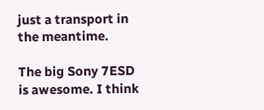just a transport in the meantime.

The big Sony 7ESD is awesome. I think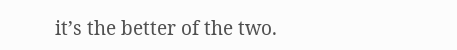it’s the better of the two.